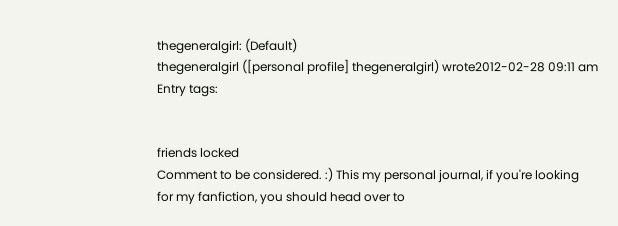thegeneralgirl: (Default)
thegeneralgirl ([personal profile] thegeneralgirl) wrote2012-02-28 09:11 am
Entry tags:


friends locked
Comment to be considered. :) This my personal journal, if you're looking
for my fanfiction, you should head over to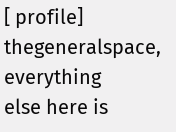[ profile] thegeneralspace, everything
else here is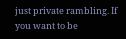just private rambling. If you want to be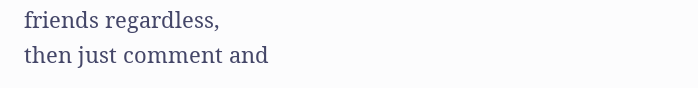friends regardless,
then just comment and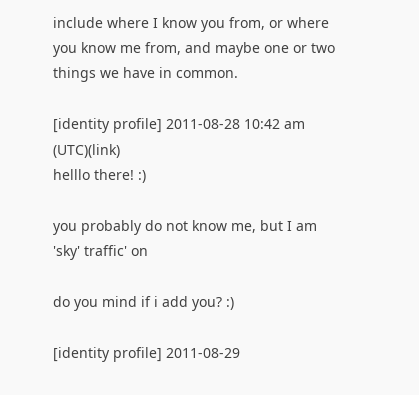include where I know you from, or where
you know me from, and maybe one or two things we have in common.

[identity profile] 2011-08-28 10:42 am (UTC)(link)
helllo there! :)

you probably do not know me, but I am 'sky' traffic' on

do you mind if i add you? :)

[identity profile] 2011-08-29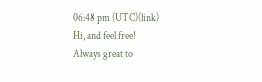06:48 pm (UTC)(link)
Hi, and feel free!
Always great to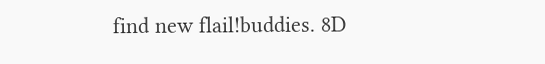find new flail!buddies. 8D